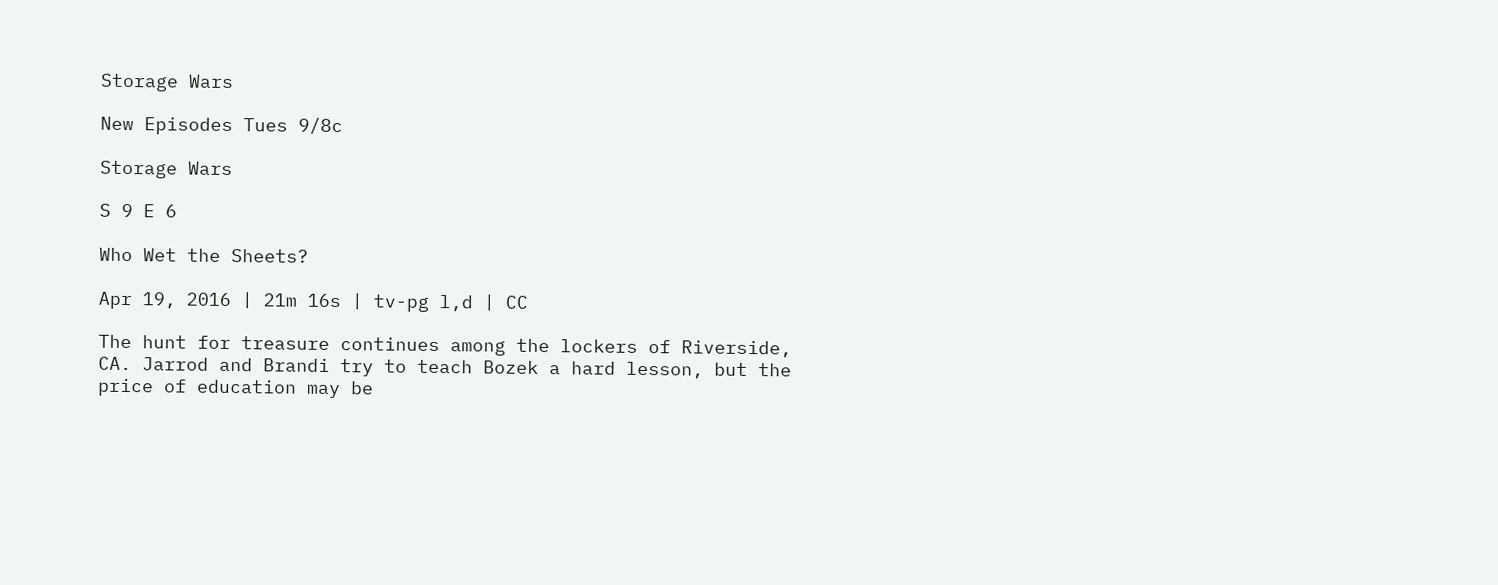Storage Wars

New Episodes Tues 9/8c

Storage Wars

S 9 E 6

Who Wet the Sheets?

Apr 19, 2016 | 21m 16s | tv-pg l,d | CC

The hunt for treasure continues among the lockers of Riverside, CA. Jarrod and Brandi try to teach Bozek a hard lesson, but the price of education may be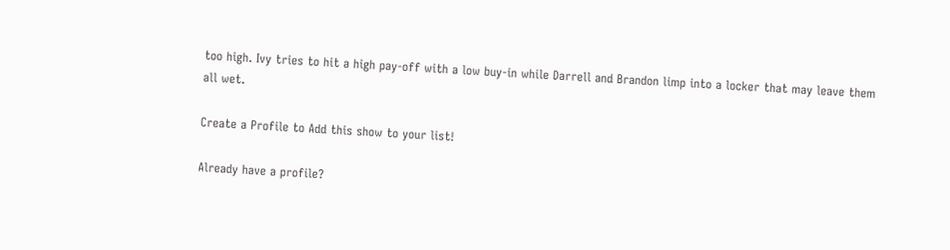too high. Ivy tries to hit a high pay-off with a low buy-in while Darrell and Brandon limp into a locker that may leave them all wet.

Create a Profile to Add this show to your list!

Already have a profile?